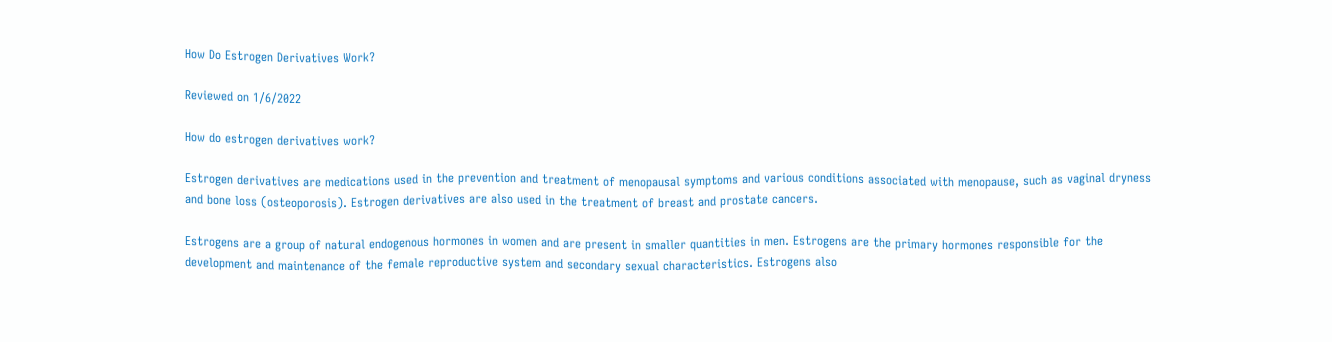How Do Estrogen Derivatives Work?

Reviewed on 1/6/2022

How do estrogen derivatives work?

Estrogen derivatives are medications used in the prevention and treatment of menopausal symptoms and various conditions associated with menopause, such as vaginal dryness and bone loss (osteoporosis). Estrogen derivatives are also used in the treatment of breast and prostate cancers.

Estrogens are a group of natural endogenous hormones in women and are present in smaller quantities in men. Estrogens are the primary hormones responsible for the development and maintenance of the female reproductive system and secondary sexual characteristics. Estrogens also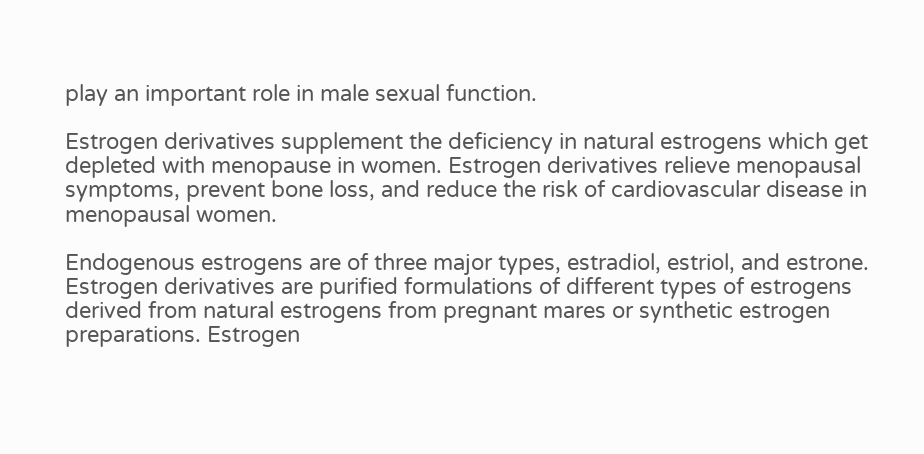play an important role in male sexual function.

Estrogen derivatives supplement the deficiency in natural estrogens which get depleted with menopause in women. Estrogen derivatives relieve menopausal symptoms, prevent bone loss, and reduce the risk of cardiovascular disease in menopausal women.

Endogenous estrogens are of three major types, estradiol, estriol, and estrone. Estrogen derivatives are purified formulations of different types of estrogens derived from natural estrogens from pregnant mares or synthetic estrogen preparations. Estrogen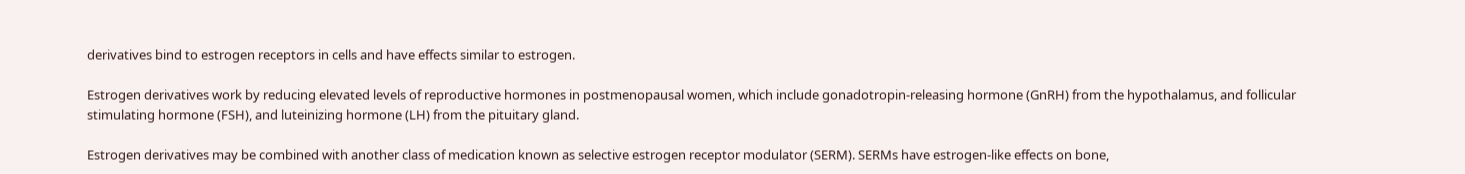derivatives bind to estrogen receptors in cells and have effects similar to estrogen.

Estrogen derivatives work by reducing elevated levels of reproductive hormones in postmenopausal women, which include gonadotropin-releasing hormone (GnRH) from the hypothalamus, and follicular stimulating hormone (FSH), and luteinizing hormone (LH) from the pituitary gland.

Estrogen derivatives may be combined with another class of medication known as selective estrogen receptor modulator (SERM). SERMs have estrogen-like effects on bone,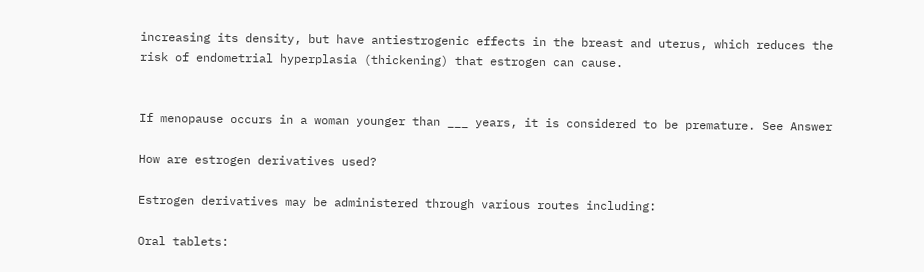increasing its density, but have antiestrogenic effects in the breast and uterus, which reduces the risk of endometrial hyperplasia (thickening) that estrogen can cause.


If menopause occurs in a woman younger than ___ years, it is considered to be premature. See Answer

How are estrogen derivatives used?

Estrogen derivatives may be administered through various routes including:

Oral tablets: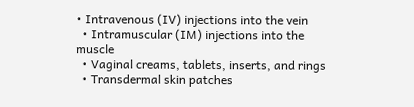• Intravenous (IV) injections into the vein
  • Intramuscular (IM) injections into the muscle
  • Vaginal creams, tablets, inserts, and rings
  • Transdermal skin patches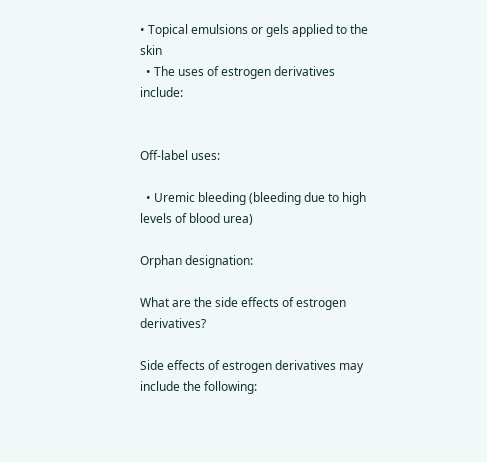• Topical emulsions or gels applied to the skin
  • The uses of estrogen derivatives include:


Off-label uses:

  • Uremic bleeding (bleeding due to high levels of blood urea)

Orphan designation:

What are the side effects of estrogen derivatives?

Side effects of estrogen derivatives may include the following: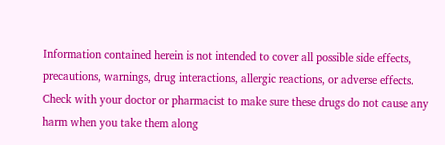Information contained herein is not intended to cover all possible side effects, precautions, warnings, drug interactions, allergic reactions, or adverse effects. Check with your doctor or pharmacist to make sure these drugs do not cause any harm when you take them along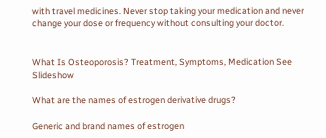with travel medicines. Never stop taking your medication and never change your dose or frequency without consulting your doctor.


What Is Osteoporosis? Treatment, Symptoms, Medication See Slideshow

What are the names of estrogen derivative drugs?

Generic and brand names of estrogen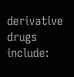derivative drugs include: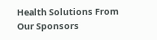Health Solutions From Our Sponsors